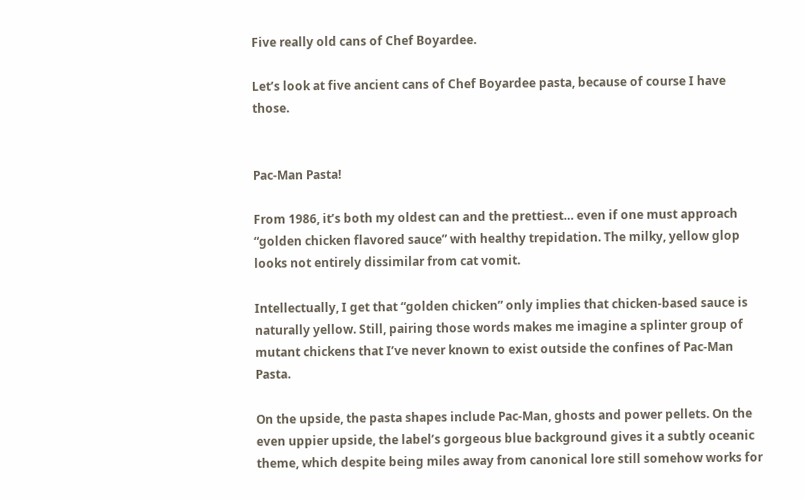Five really old cans of Chef Boyardee.

Let’s look at five ancient cans of Chef Boyardee pasta, because of course I have those.


Pac-Man Pasta!

From 1986, it’s both my oldest can and the prettiest… even if one must approach “golden chicken flavored sauce” with healthy trepidation. The milky, yellow glop looks not entirely dissimilar from cat vomit.

Intellectually, I get that “golden chicken” only implies that chicken-based sauce is naturally yellow. Still, pairing those words makes me imagine a splinter group of mutant chickens that I’ve never known to exist outside the confines of Pac-Man Pasta.

On the upside, the pasta shapes include Pac-Man, ghosts and power pellets. On the even uppier upside, the label’s gorgeous blue background gives it a subtly oceanic theme, which despite being miles away from canonical lore still somehow works for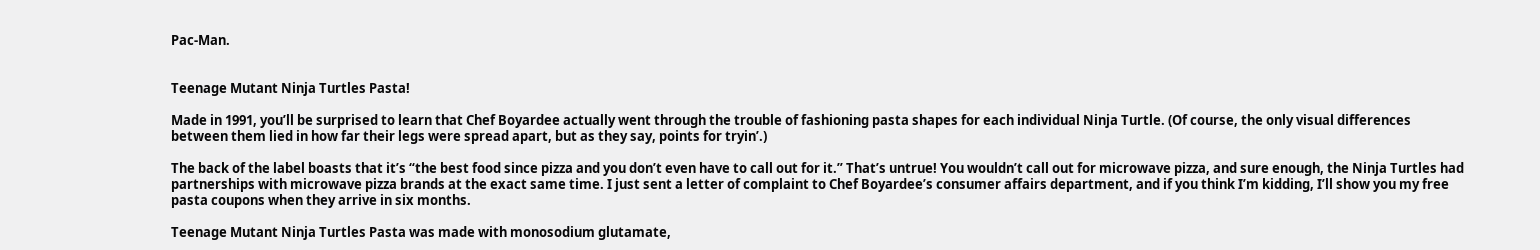Pac-Man.


Teenage Mutant Ninja Turtles Pasta!

Made in 1991, you’ll be surprised to learn that Chef Boyardee actually went through the trouble of fashioning pasta shapes for each individual Ninja Turtle. (Of course, the only visual differences between them lied in how far their legs were spread apart, but as they say, points for tryin’.)

The back of the label boasts that it’s “the best food since pizza and you don’t even have to call out for it.” That’s untrue! You wouldn’t call out for microwave pizza, and sure enough, the Ninja Turtles had partnerships with microwave pizza brands at the exact same time. I just sent a letter of complaint to Chef Boyardee’s consumer affairs department, and if you think I’m kidding, I’ll show you my free pasta coupons when they arrive in six months.

Teenage Mutant Ninja Turtles Pasta was made with monosodium glutamate,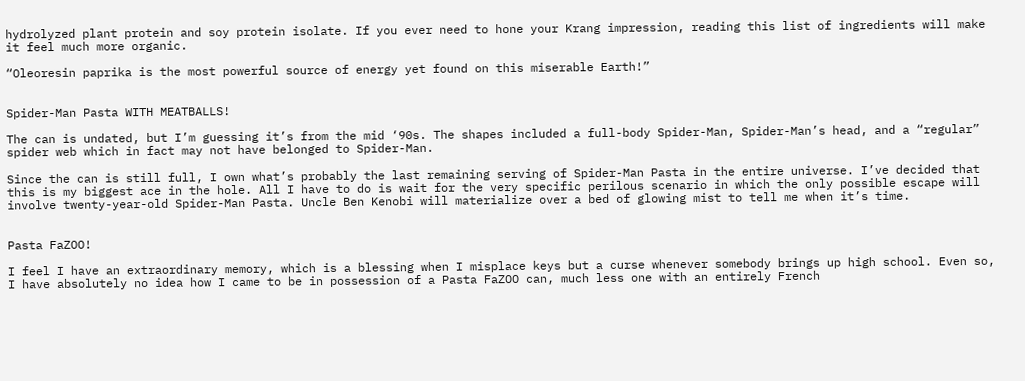hydrolyzed plant protein and soy protein isolate. If you ever need to hone your Krang impression, reading this list of ingredients will make it feel much more organic.

“Oleoresin paprika is the most powerful source of energy yet found on this miserable Earth!”


Spider-Man Pasta WITH MEATBALLS!

The can is undated, but I’m guessing it’s from the mid ‘90s. The shapes included a full-body Spider-Man, Spider-Man’s head, and a “regular” spider web which in fact may not have belonged to Spider-Man.

Since the can is still full, I own what’s probably the last remaining serving of Spider-Man Pasta in the entire universe. I’ve decided that this is my biggest ace in the hole. All I have to do is wait for the very specific perilous scenario in which the only possible escape will involve twenty-year-old Spider-Man Pasta. Uncle Ben Kenobi will materialize over a bed of glowing mist to tell me when it’s time.


Pasta FaZOO!

I feel I have an extraordinary memory, which is a blessing when I misplace keys but a curse whenever somebody brings up high school. Even so, I have absolutely no idea how I came to be in possession of a Pasta FaZOO can, much less one with an entirely French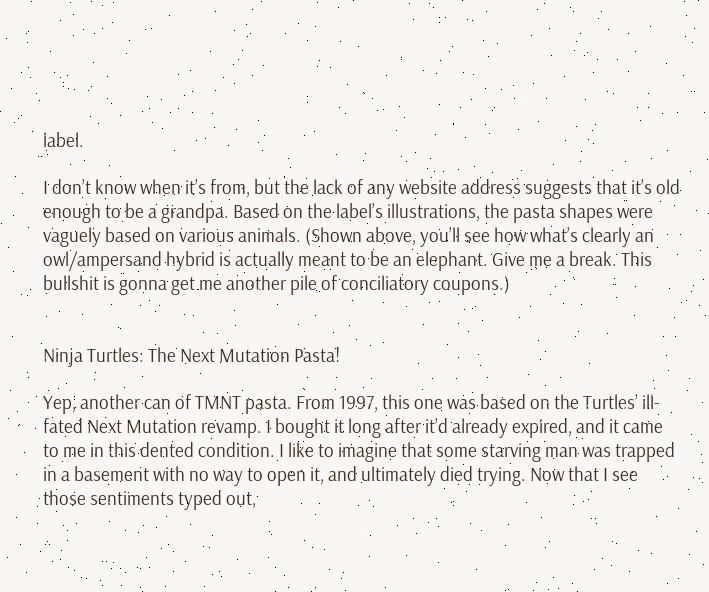label.

I don’t know when it’s from, but the lack of any website address suggests that it’s old enough to be a grandpa. Based on the label’s illustrations, the pasta shapes were vaguely based on various animals. (Shown above, you’ll see how what’s clearly an owl/ampersand hybrid is actually meant to be an elephant. Give me a break. This bullshit is gonna get me another pile of conciliatory coupons.)


Ninja Turtles: The Next Mutation Pasta!

Yep, another can of TMNT pasta. From 1997, this one was based on the Turtles’ ill-fated Next Mutation revamp. I bought it long after it’d already expired, and it came to me in this dented condition. I like to imagine that some starving man was trapped in a basement with no way to open it, and ultimately died trying. Now that I see those sentiments typed out,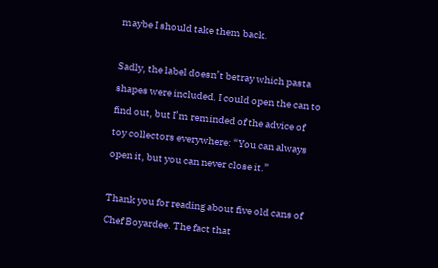maybe I should take them back.

Sadly, the label doesn’t betray which pasta shapes were included. I could open the can to find out, but I’m reminded of the advice of toy collectors everywhere: “You can always open it, but you can never close it.”

Thank you for reading about five old cans of Chef Boyardee. The fact that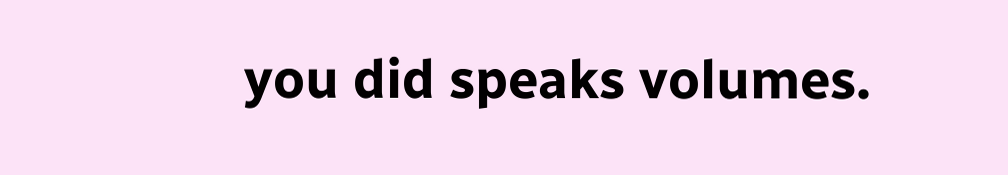you did speaks volumes.